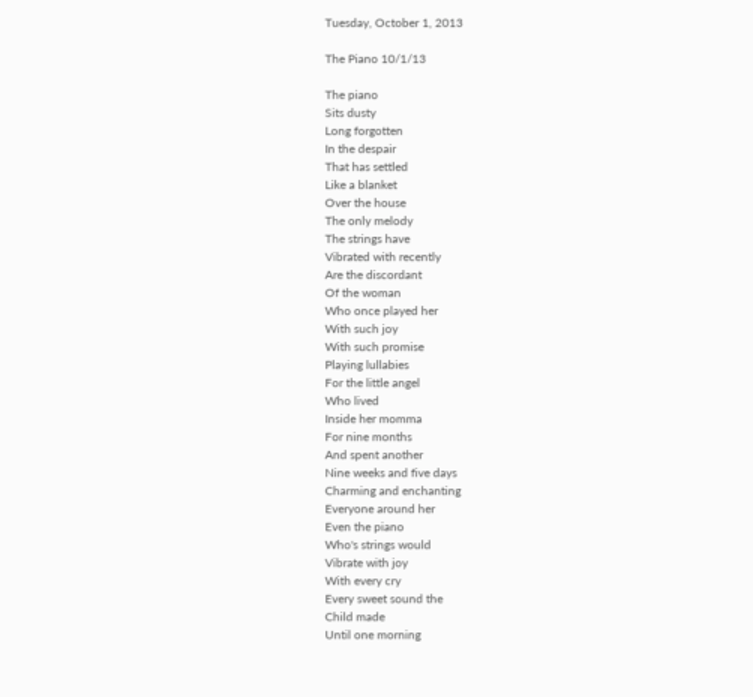Tuesday, October 1, 2013

The Piano 10/1/13

The piano
Sits dusty
Long forgotten
In the despair
That has settled
Like a blanket
Over the house
The only melody
The strings have
Vibrated with recently
Are the discordant
Of the woman
Who once played her
With such joy
With such promise
Playing lullabies
For the little angel
Who lived
Inside her momma
For nine months
And spent another
Nine weeks and five days
Charming and enchanting
Everyone around her
Even the piano
Who's strings would
Vibrate with joy
With every cry
Every sweet sound the
Child made
Until one morning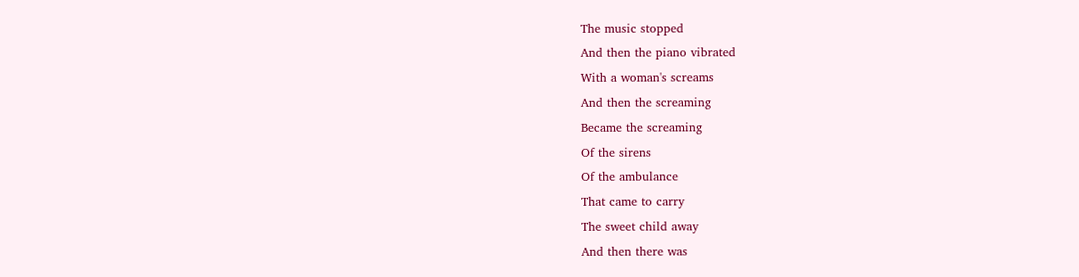The music stopped
And then the piano vibrated
With a woman's screams
And then the screaming
Became the screaming
Of the sirens
Of the ambulance
That came to carry
The sweet child away
And then there was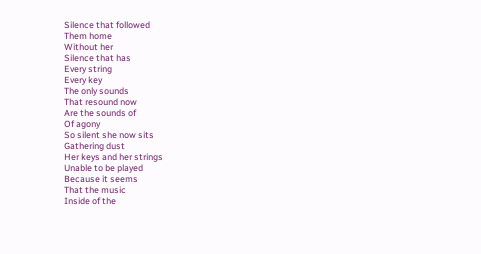Silence that followed
Them home
Without her
Silence that has
Every string
Every key
The only sounds
That resound now
Are the sounds of
Of agony
So silent she now sits
Gathering dust
Her keys and her strings
Unable to be played
Because it seems
That the music
Inside of the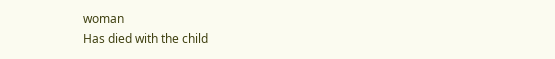woman
Has died with the child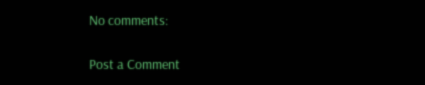No comments:

Post a Comment